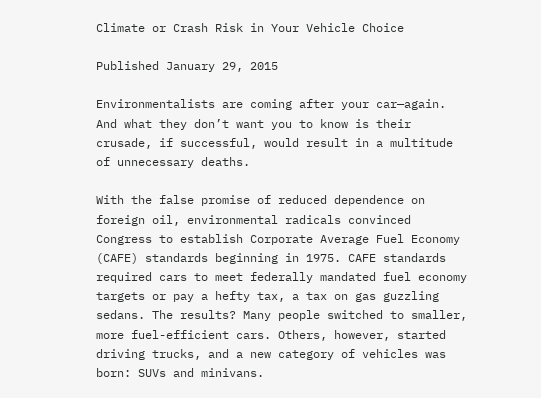Climate or Crash Risk in Your Vehicle Choice

Published January 29, 2015

Environmentalists are coming after your car—again. And what they don’t want you to know is their crusade, if successful, would result in a multitude of unnecessary deaths.

With the false promise of reduced dependence on foreign oil, environmental radicals convinced Congress to establish Corporate Average Fuel Economy (CAFE) standards beginning in 1975. CAFE standards required cars to meet federally mandated fuel economy targets or pay a hefty tax, a tax on gas guzzling sedans. The results? Many people switched to smaller, more fuel-efficient cars. Others, however, started driving trucks, and a new category of vehicles was born: SUVs and minivans.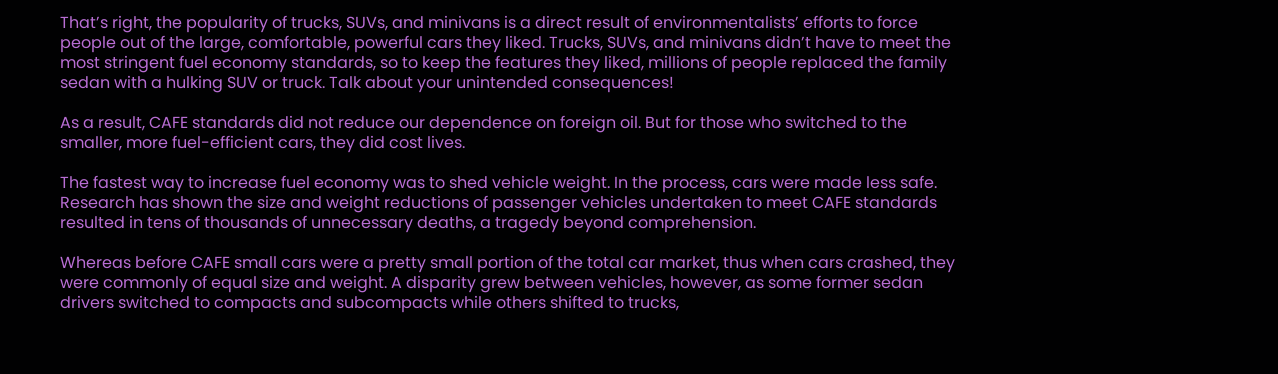That’s right, the popularity of trucks, SUVs, and minivans is a direct result of environmentalists’ efforts to force people out of the large, comfortable, powerful cars they liked. Trucks, SUVs, and minivans didn’t have to meet the most stringent fuel economy standards, so to keep the features they liked, millions of people replaced the family sedan with a hulking SUV or truck. Talk about your unintended consequences!

As a result, CAFE standards did not reduce our dependence on foreign oil. But for those who switched to the smaller, more fuel-efficient cars, they did cost lives.

The fastest way to increase fuel economy was to shed vehicle weight. In the process, cars were made less safe. Research has shown the size and weight reductions of passenger vehicles undertaken to meet CAFE standards resulted in tens of thousands of unnecessary deaths, a tragedy beyond comprehension.

Whereas before CAFE small cars were a pretty small portion of the total car market, thus when cars crashed, they were commonly of equal size and weight. A disparity grew between vehicles, however, as some former sedan drivers switched to compacts and subcompacts while others shifted to trucks,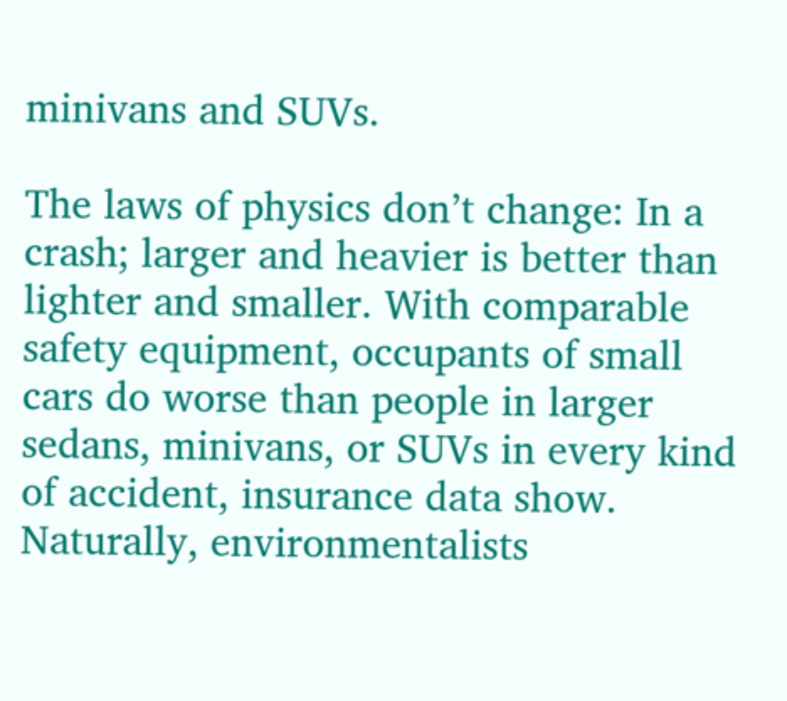minivans and SUVs.

The laws of physics don’t change: In a crash; larger and heavier is better than lighter and smaller. With comparable safety equipment, occupants of small cars do worse than people in larger sedans, minivans, or SUVs in every kind of accident, insurance data show. Naturally, environmentalists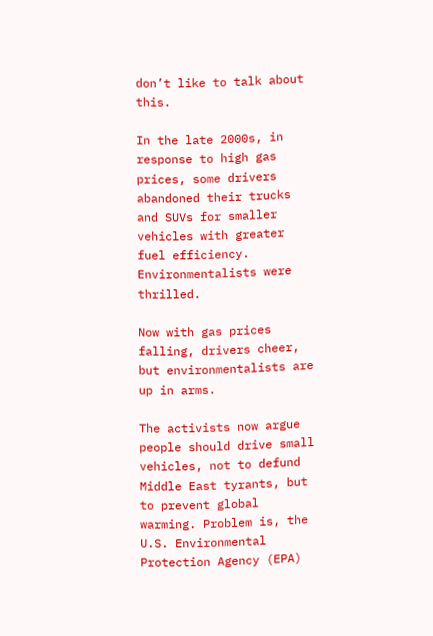don’t like to talk about this.

In the late 2000s, in response to high gas prices, some drivers abandoned their trucks and SUVs for smaller vehicles with greater fuel efficiency. Environmentalists were thrilled.

Now with gas prices falling, drivers cheer, but environmentalists are up in arms.

The activists now argue people should drive small vehicles, not to defund Middle East tyrants, but to prevent global warming. Problem is, the U.S. Environmental Protection Agency (EPA)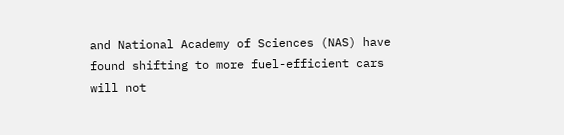and National Academy of Sciences (NAS) have found shifting to more fuel-efficient cars will not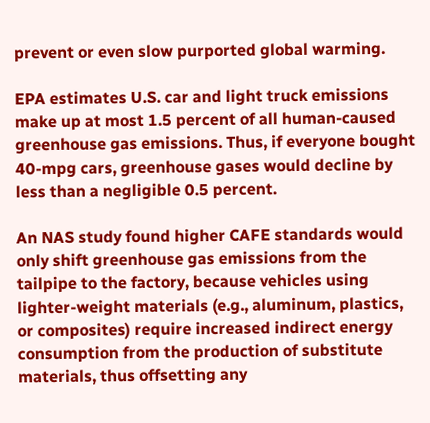prevent or even slow purported global warming.

EPA estimates U.S. car and light truck emissions make up at most 1.5 percent of all human-caused greenhouse gas emissions. Thus, if everyone bought 40-mpg cars, greenhouse gases would decline by less than a negligible 0.5 percent.

An NAS study found higher CAFE standards would only shift greenhouse gas emissions from the tailpipe to the factory, because vehicles using lighter-weight materials (e.g., aluminum, plastics, or composites) require increased indirect energy consumption from the production of substitute materials, thus offsetting any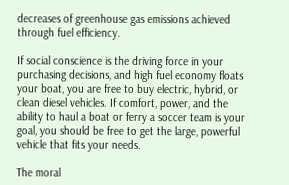decreases of greenhouse gas emissions achieved through fuel efficiency.

If social conscience is the driving force in your purchasing decisions, and high fuel economy floats your boat, you are free to buy electric, hybrid, or clean diesel vehicles. If comfort, power, and the ability to haul a boat or ferry a soccer team is your goal, you should be free to get the large, powerful vehicle that fits your needs.

The moral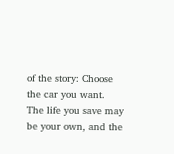of the story: Choose the car you want. The life you save may be your own, and the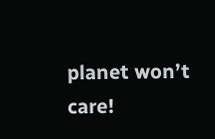planet won’t care!